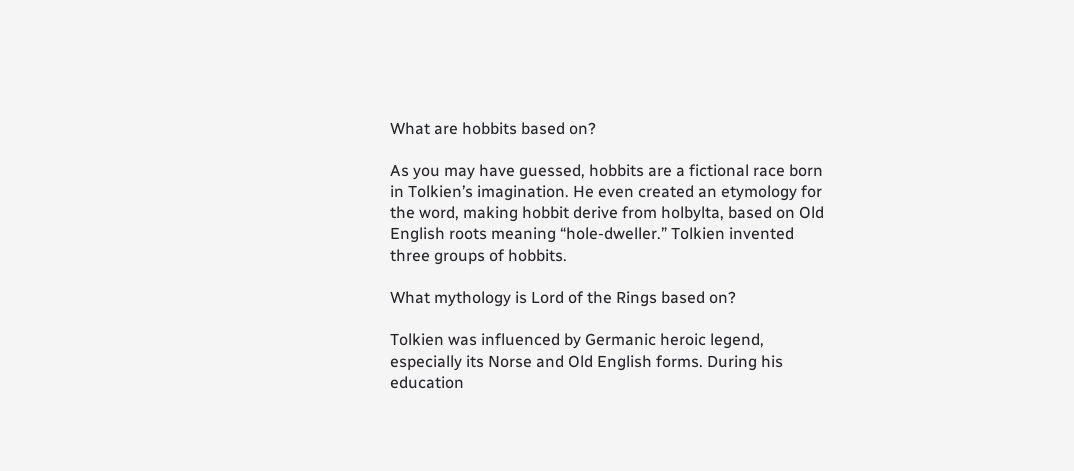What are hobbits based on?

As you may have guessed, hobbits are a fictional race born in Tolkien’s imagination. He even created an etymology for the word, making hobbit derive from holbylta, based on Old English roots meaning “hole-dweller.” Tolkien invented three groups of hobbits.

What mythology is Lord of the Rings based on?

Tolkien was influenced by Germanic heroic legend, especially its Norse and Old English forms. During his education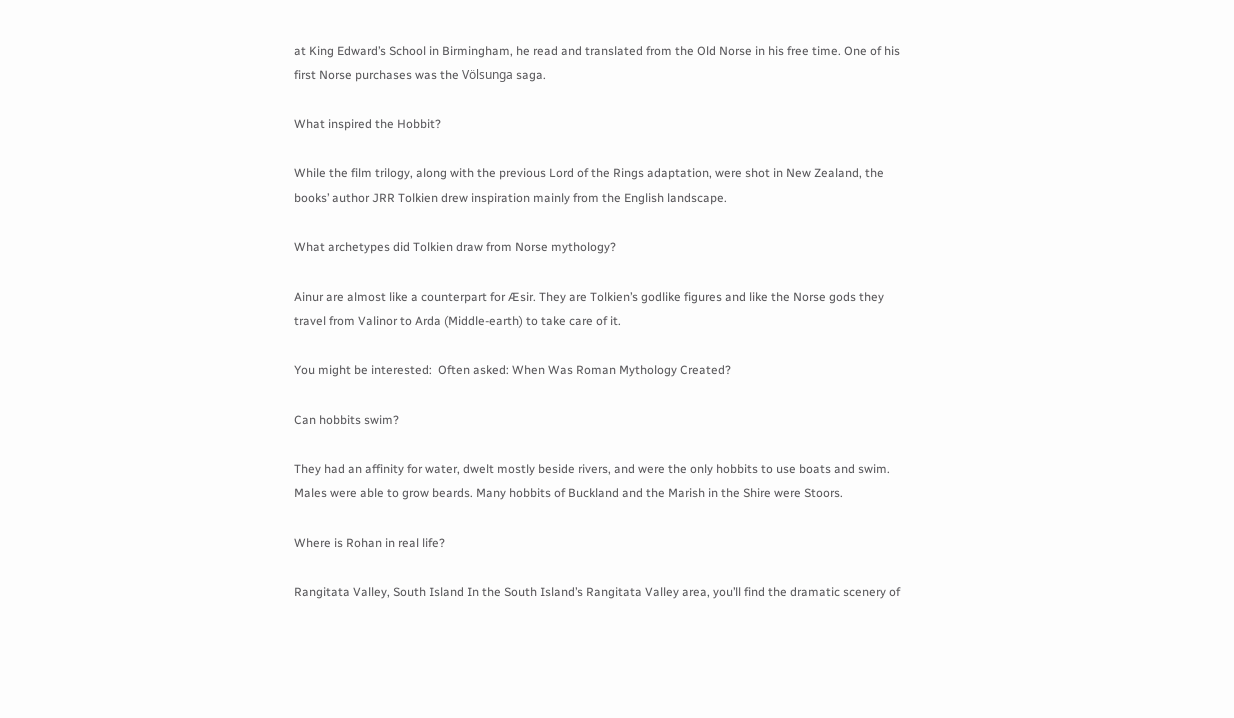at King Edward’s School in Birmingham, he read and translated from the Old Norse in his free time. One of his first Norse purchases was the Völsunga saga.

What inspired the Hobbit?

While the film trilogy, along with the previous Lord of the Rings adaptation, were shot in New Zealand, the books’ author JRR Tolkien drew inspiration mainly from the English landscape.

What archetypes did Tolkien draw from Norse mythology?

Ainur are almost like a counterpart for Æsir. They are Tolkien’s godlike figures and like the Norse gods they travel from Valinor to Arda (Middle-earth) to take care of it.

You might be interested:  Often asked: When Was Roman Mythology Created?

Can hobbits swim?

They had an affinity for water, dwelt mostly beside rivers, and were the only hobbits to use boats and swim. Males were able to grow beards. Many hobbits of Buckland and the Marish in the Shire were Stoors.

Where is Rohan in real life?

Rangitata Valley, South Island In the South Island’s Rangitata Valley area, you’ll find the dramatic scenery of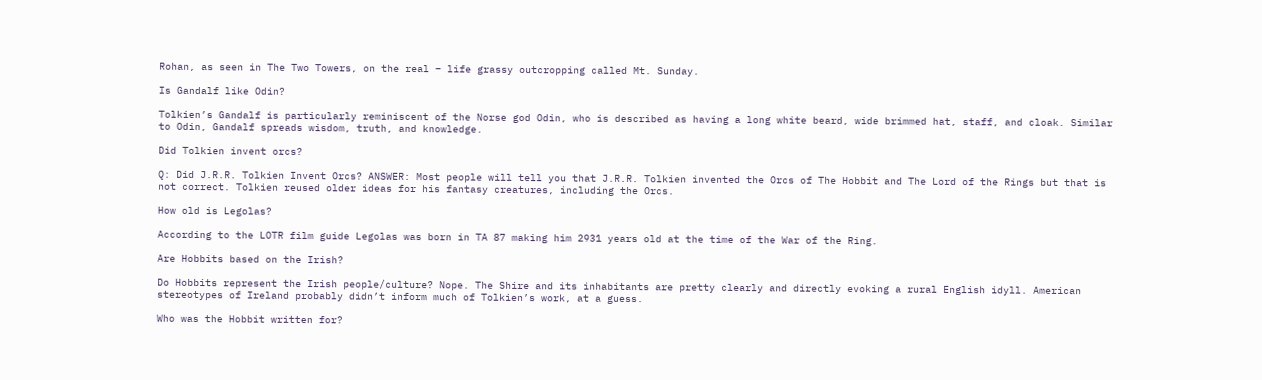Rohan, as seen in The Two Towers, on the real – life grassy outcropping called Mt. Sunday.

Is Gandalf like Odin?

Tolkien’s Gandalf is particularly reminiscent of the Norse god Odin, who is described as having a long white beard, wide brimmed hat, staff, and cloak. Similar to Odin, Gandalf spreads wisdom, truth, and knowledge.

Did Tolkien invent orcs?

Q: Did J.R.R. Tolkien Invent Orcs? ANSWER: Most people will tell you that J.R.R. Tolkien invented the Orcs of The Hobbit and The Lord of the Rings but that is not correct. Tolkien reused older ideas for his fantasy creatures, including the Orcs.

How old is Legolas?

According to the LOTR film guide Legolas was born in TA 87 making him 2931 years old at the time of the War of the Ring.

Are Hobbits based on the Irish?

Do Hobbits represent the Irish people/culture? Nope. The Shire and its inhabitants are pretty clearly and directly evoking a rural English idyll. American stereotypes of Ireland probably didn’t inform much of Tolkien’s work, at a guess.

Who was the Hobbit written for?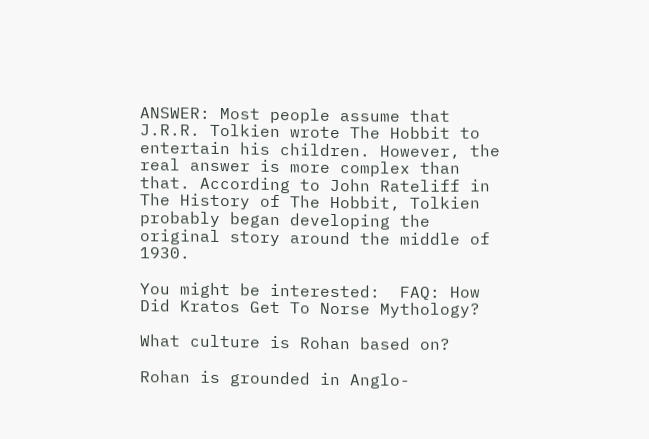ANSWER: Most people assume that J.R.R. Tolkien wrote The Hobbit to entertain his children. However, the real answer is more complex than that. According to John Rateliff in The History of The Hobbit, Tolkien probably began developing the original story around the middle of 1930.

You might be interested:  FAQ: How Did Kratos Get To Norse Mythology?

What culture is Rohan based on?

Rohan is grounded in Anglo-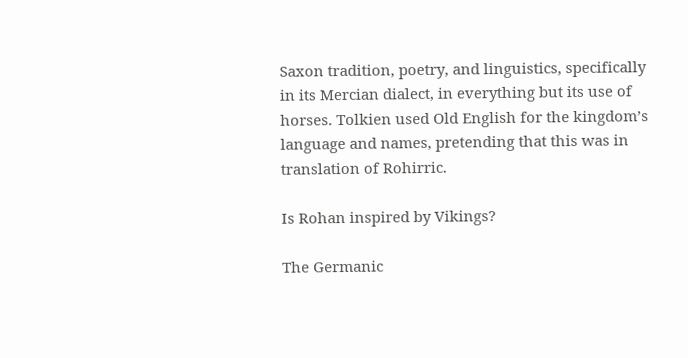Saxon tradition, poetry, and linguistics, specifically in its Mercian dialect, in everything but its use of horses. Tolkien used Old English for the kingdom’s language and names, pretending that this was in translation of Rohirric.

Is Rohan inspired by Vikings?

The Germanic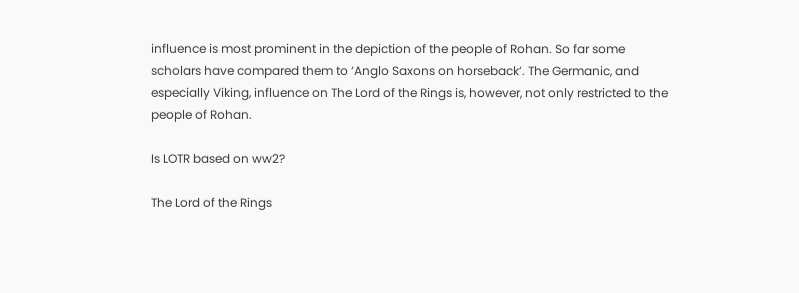influence is most prominent in the depiction of the people of Rohan. So far some scholars have compared them to ‘Anglo Saxons on horseback’. The Germanic, and especially Viking, influence on The Lord of the Rings is, however, not only restricted to the people of Rohan.

Is LOTR based on ww2?

The Lord of the Rings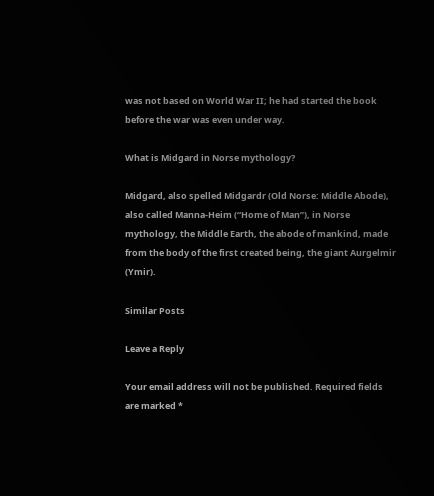was not based on World War II; he had started the book before the war was even under way.

What is Midgard in Norse mythology?

Midgard, also spelled Midgardr (Old Norse: Middle Abode), also called Manna-Heim (“Home of Man”), in Norse mythology, the Middle Earth, the abode of mankind, made from the body of the first created being, the giant Aurgelmir (Ymir).

Similar Posts

Leave a Reply

Your email address will not be published. Required fields are marked *